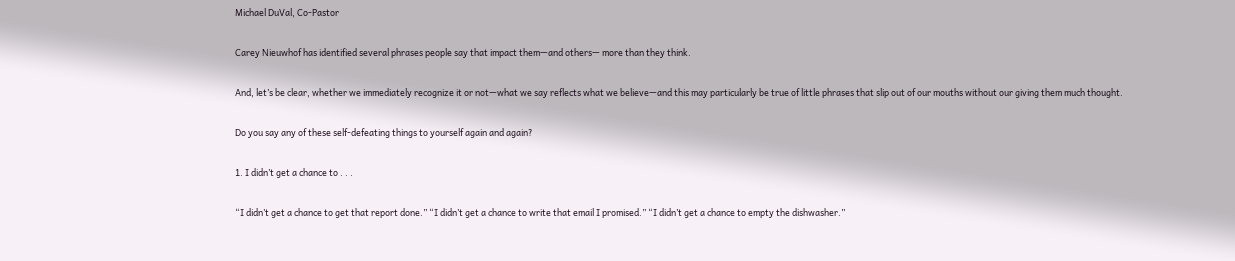Michael DuVal, Co-Pastor

Carey Nieuwhof has identified several phrases people say that impact them—and others— more than they think.

And, let’s be clear, whether we immediately recognize it or not—what we say reflects what we believe—and this may particularly be true of little phrases that slip out of our mouths without our giving them much thought.

Do you say any of these self-defeating things to yourself again and again?

1. I didn’t get a chance to . . .

“I didn’t get a chance to get that report done.” “I didn’t get a chance to write that email I promised.” “I didn’t get a chance to empty the dishwasher.”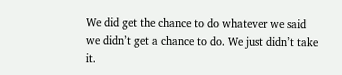We did get the chance to do whatever we said we didn’t get a chance to do. We just didn’t take it.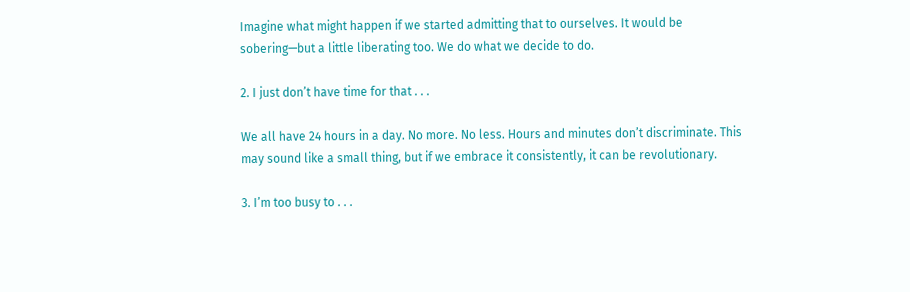Imagine what might happen if we started admitting that to ourselves. It would be sobering—but a little liberating too. We do what we decide to do.

2. I just don’t have time for that . . .

We all have 24 hours in a day. No more. No less. Hours and minutes don’t discriminate. This may sound like a small thing, but if we embrace it consistently, it can be revolutionary.

3. I’m too busy to . . .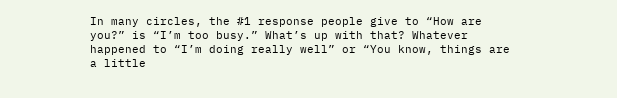In many circles, the #1 response people give to “How are you?” is “I’m too busy.” What’s up with that? Whatever happened to “I’m doing really well” or “You know, things are a little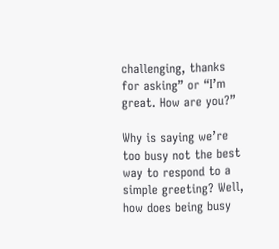challenging, thanks for asking” or “I’m great. How are you?”

Why is saying we’re too busy not the best way to respond to a simple greeting? Well, how does being busy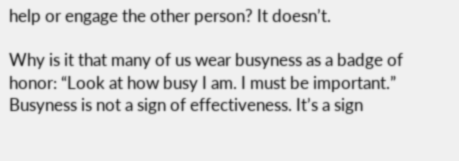help or engage the other person? It doesn’t.

Why is it that many of us wear busyness as a badge of honor: “Look at how busy I am. I must be important.” Busyness is not a sign of effectiveness. It’s a sign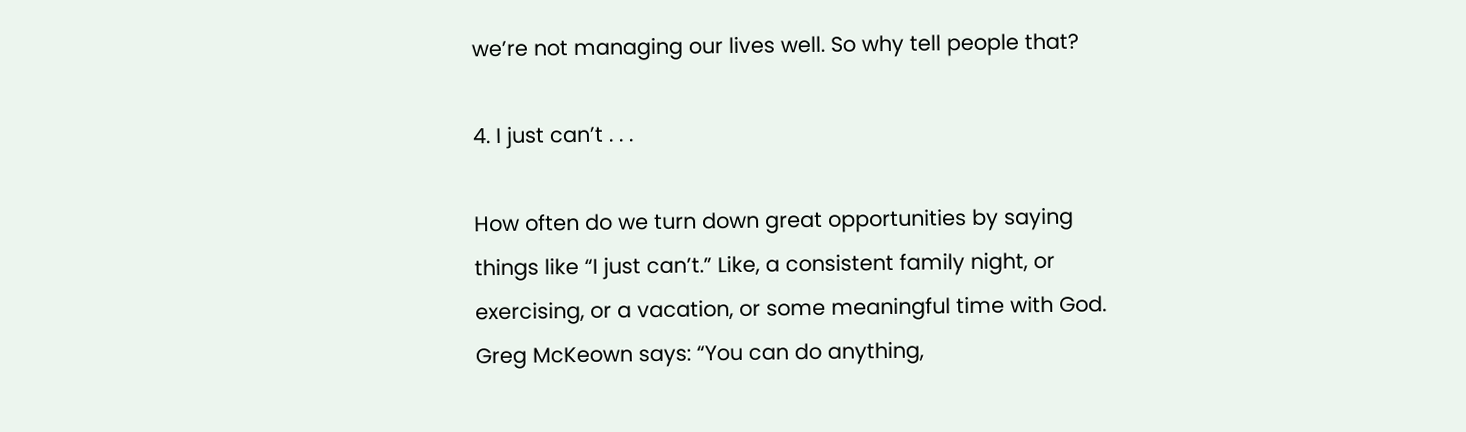we’re not managing our lives well. So why tell people that?

4. I just can’t . . .

How often do we turn down great opportunities by saying things like “I just can’t.” Like, a consistent family night, or exercising, or a vacation, or some meaningful time with God. Greg McKeown says: “You can do anything,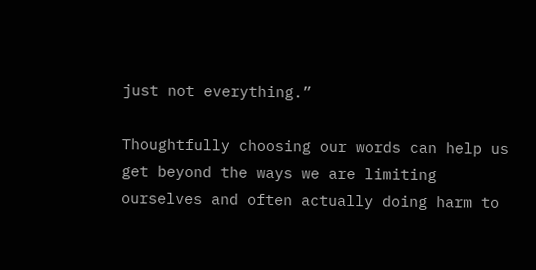just not everything.”

Thoughtfully choosing our words can help us get beyond the ways we are limiting ourselves and often actually doing harm to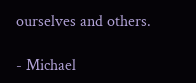ourselves and others.

- Michael